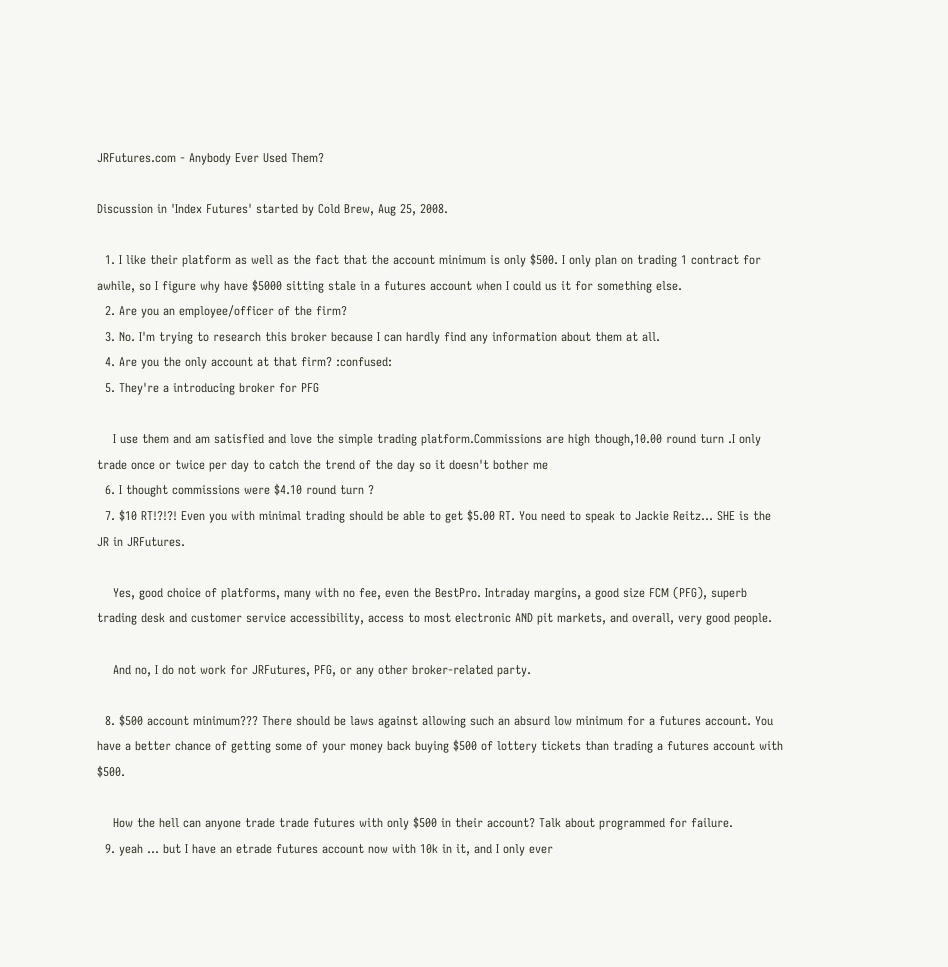JRFutures.com - Anybody Ever Used Them?

Discussion in 'Index Futures' started by Cold Brew, Aug 25, 2008.

  1. I like their platform as well as the fact that the account minimum is only $500. I only plan on trading 1 contract for awhile, so I figure why have $5000 sitting stale in a futures account when I could us it for something else.
  2. Are you an employee/officer of the firm?
  3. No. I'm trying to research this broker because I can hardly find any information about them at all.
  4. Are you the only account at that firm? :confused:
  5. They're a introducing broker for PFG

    I use them and am satisfied and love the simple trading platform.Commissions are high though,10.00 round turn .I only trade once or twice per day to catch the trend of the day so it doesn't bother me
  6. I thought commissions were $4.10 round turn ?
  7. $10 RT!?!?! Even you with minimal trading should be able to get $5.00 RT. You need to speak to Jackie Reitz... SHE is the JR in JRFutures.

    Yes, good choice of platforms, many with no fee, even the BestPro. Intraday margins, a good size FCM (PFG), superb trading desk and customer service accessibility, access to most electronic AND pit markets, and overall, very good people.

    And no, I do not work for JRFutures, PFG, or any other broker-related party.

  8. $500 account minimum??? There should be laws against allowing such an absurd low minimum for a futures account. You have a better chance of getting some of your money back buying $500 of lottery tickets than trading a futures account with $500.

    How the hell can anyone trade trade futures with only $500 in their account? Talk about programmed for failure.
  9. yeah ... but I have an etrade futures account now with 10k in it, and I only ever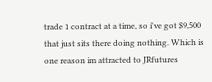trade 1 contract at a time, so i've got $9,500 that just sits there doing nothing. Which is one reason im attracted to JRfutures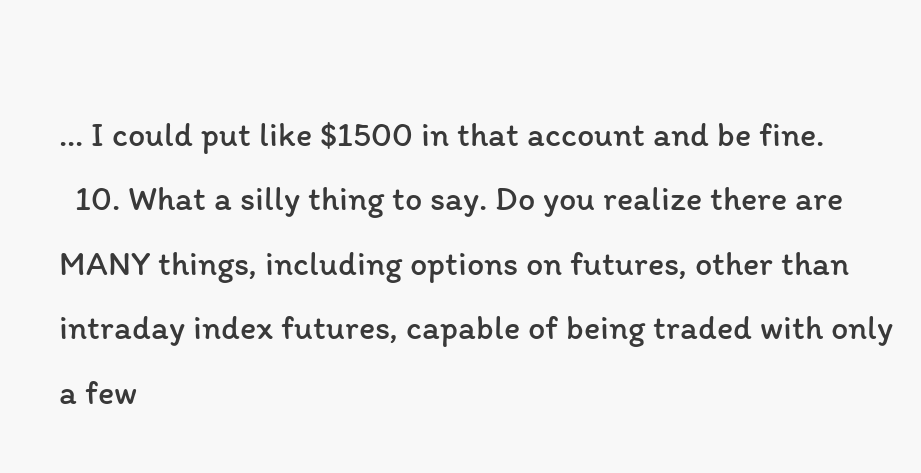... I could put like $1500 in that account and be fine.
  10. What a silly thing to say. Do you realize there are MANY things, including options on futures, other than intraday index futures, capable of being traded with only a few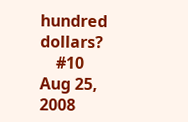hundred dollars?
    #10     Aug 25, 2008